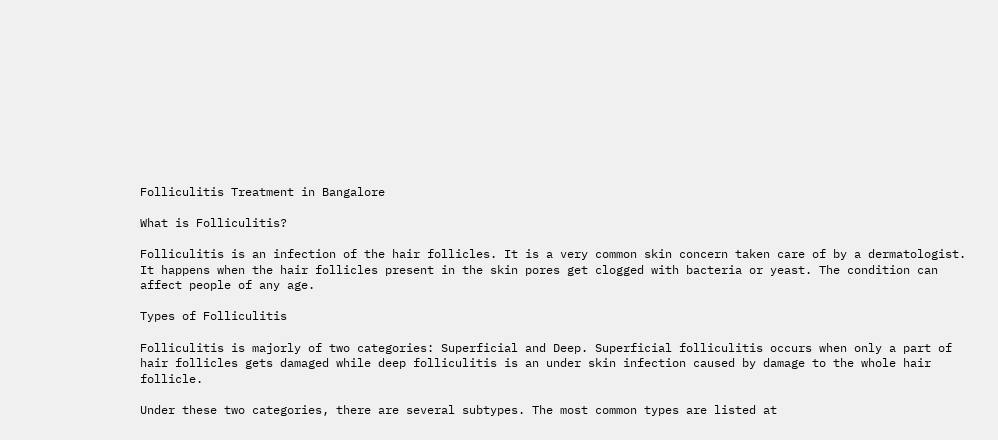Folliculitis Treatment in Bangalore

What is Folliculitis?

Folliculitis is an infection of the hair follicles. It is a very common skin concern taken care of by a dermatologist. It happens when the hair follicles present in the skin pores get clogged with bacteria or yeast. The condition can affect people of any age.

Types of Folliculitis

Folliculitis is majorly of two categories: Superficial and Deep. Superficial folliculitis occurs when only a part of hair follicles gets damaged while deep folliculitis is an under skin infection caused by damage to the whole hair follicle.

Under these two categories, there are several subtypes. The most common types are listed at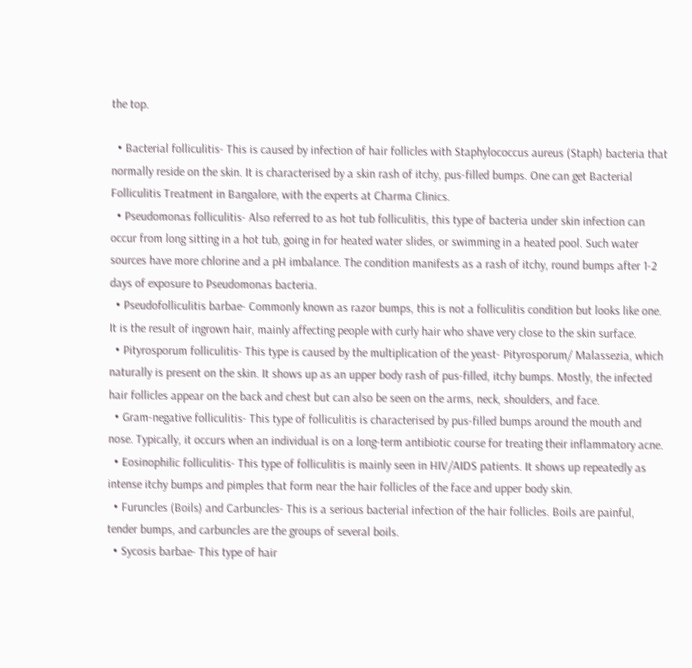the top.

  • Bacterial folliculitis- This is caused by infection of hair follicles with Staphylococcus aureus (Staph) bacteria that normally reside on the skin. It is characterised by a skin rash of itchy, pus-filled bumps. One can get Bacterial Folliculitis Treatment in Bangalore, with the experts at Charma Clinics.
  • Pseudomonas folliculitis- Also referred to as hot tub folliculitis, this type of bacteria under skin infection can occur from long sitting in a hot tub, going in for heated water slides, or swimming in a heated pool. Such water sources have more chlorine and a pH imbalance. The condition manifests as a rash of itchy, round bumps after 1-2 days of exposure to Pseudomonas bacteria.
  • Pseudofolliculitis barbae- Commonly known as razor bumps, this is not a folliculitis condition but looks like one. It is the result of ingrown hair, mainly affecting people with curly hair who shave very close to the skin surface.
  • Pityrosporum folliculitis- This type is caused by the multiplication of the yeast- Pityrosporum/ Malassezia, which naturally is present on the skin. It shows up as an upper body rash of pus-filled, itchy bumps. Mostly, the infected hair follicles appear on the back and chest but can also be seen on the arms, neck, shoulders, and face.
  • Gram-negative folliculitis- This type of folliculitis is characterised by pus-filled bumps around the mouth and nose. Typically, it occurs when an individual is on a long-term antibiotic course for treating their inflammatory acne.
  • Eosinophilic folliculitis- This type of folliculitis is mainly seen in HIV/AIDS patients. It shows up repeatedly as intense itchy bumps and pimples that form near the hair follicles of the face and upper body skin.
  • Furuncles (Boils) and Carbuncles- This is a serious bacterial infection of the hair follicles. Boils are painful, tender bumps, and carbuncles are the groups of several boils.
  • Sycosis barbae- This type of hair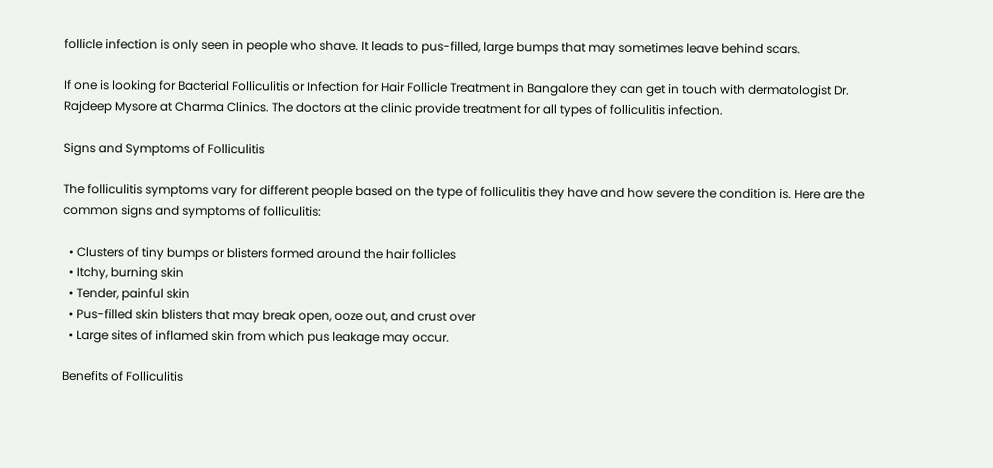follicle infection is only seen in people who shave. It leads to pus-filled, large bumps that may sometimes leave behind scars.

If one is looking for Bacterial Folliculitis or Infection for Hair Follicle Treatment in Bangalore they can get in touch with dermatologist Dr. Rajdeep Mysore at Charma Clinics. The doctors at the clinic provide treatment for all types of folliculitis infection.

Signs and Symptoms of Folliculitis

The folliculitis symptoms vary for different people based on the type of folliculitis they have and how severe the condition is. Here are the common signs and symptoms of folliculitis:

  • Clusters of tiny bumps or blisters formed around the hair follicles
  • Itchy, burning skin
  • Tender, painful skin
  • Pus-filled skin blisters that may break open, ooze out, and crust over
  • Large sites of inflamed skin from which pus leakage may occur.

Benefits of Folliculitis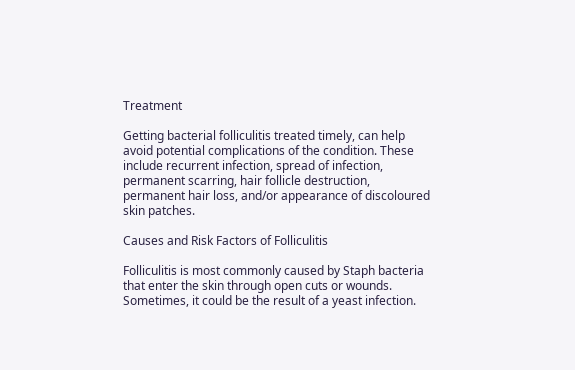Treatment

Getting bacterial folliculitis treated timely, can help avoid potential complications of the condition. These include recurrent infection, spread of infection, permanent scarring, hair follicle destruction, permanent hair loss, and/or appearance of discoloured skin patches.

Causes and Risk Factors of Folliculitis

Folliculitis is most commonly caused by Staph bacteria that enter the skin through open cuts or wounds. Sometimes, it could be the result of a yeast infection.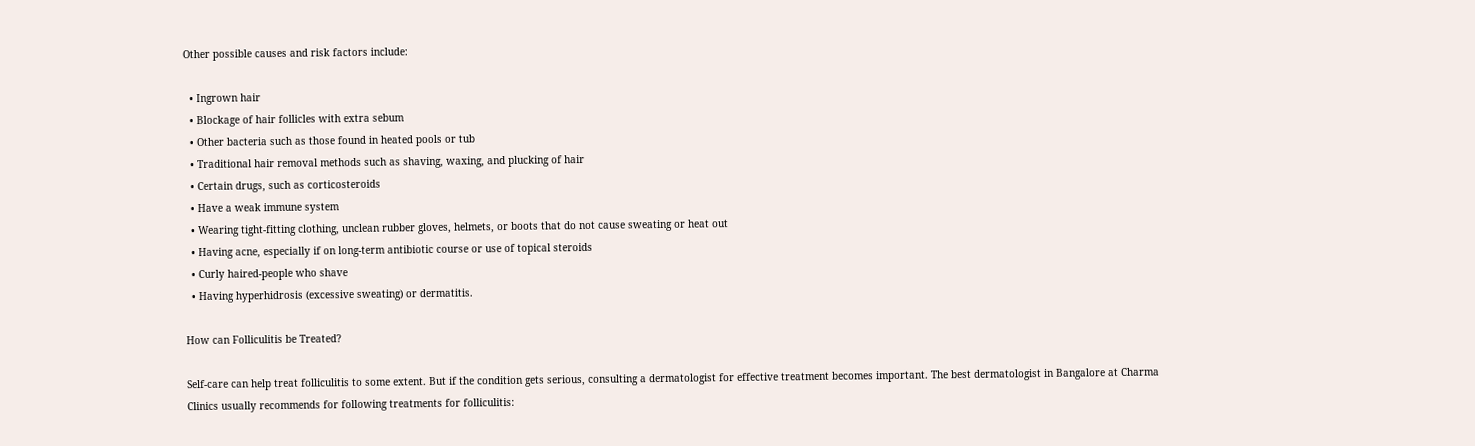Other possible causes and risk factors include:

  • Ingrown hair
  • Blockage of hair follicles with extra sebum
  • Other bacteria such as those found in heated pools or tub
  • Traditional hair removal methods such as shaving, waxing, and plucking of hair
  • Certain drugs, such as corticosteroids
  • Have a weak immune system
  • Wearing tight-fitting clothing, unclean rubber gloves, helmets, or boots that do not cause sweating or heat out
  • Having acne, especially if on long-term antibiotic course or use of topical steroids
  • Curly haired-people who shave
  • Having hyperhidrosis (excessive sweating) or dermatitis.

How can Folliculitis be Treated?

Self-care can help treat folliculitis to some extent. But if the condition gets serious, consulting a dermatologist for effective treatment becomes important. The best dermatologist in Bangalore at Charma Clinics usually recommends for following treatments for folliculitis: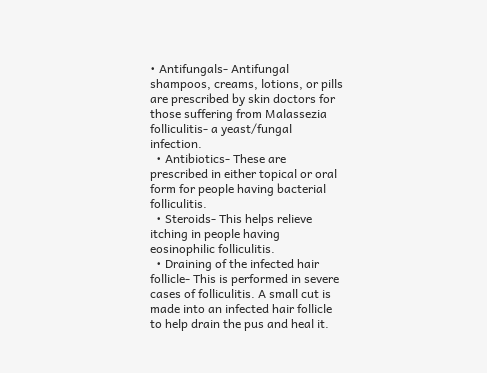• Antifungals- Antifungal shampoos, creams, lotions, or pills are prescribed by skin doctors for those suffering from Malassezia folliculitis- a yeast/fungal infection.
  • Antibiotics- These are prescribed in either topical or oral form for people having bacterial folliculitis.
  • Steroids- This helps relieve itching in people having eosinophilic folliculitis.
  • Draining of the infected hair follicle- This is performed in severe cases of folliculitis. A small cut is made into an infected hair follicle to help drain the pus and heal it.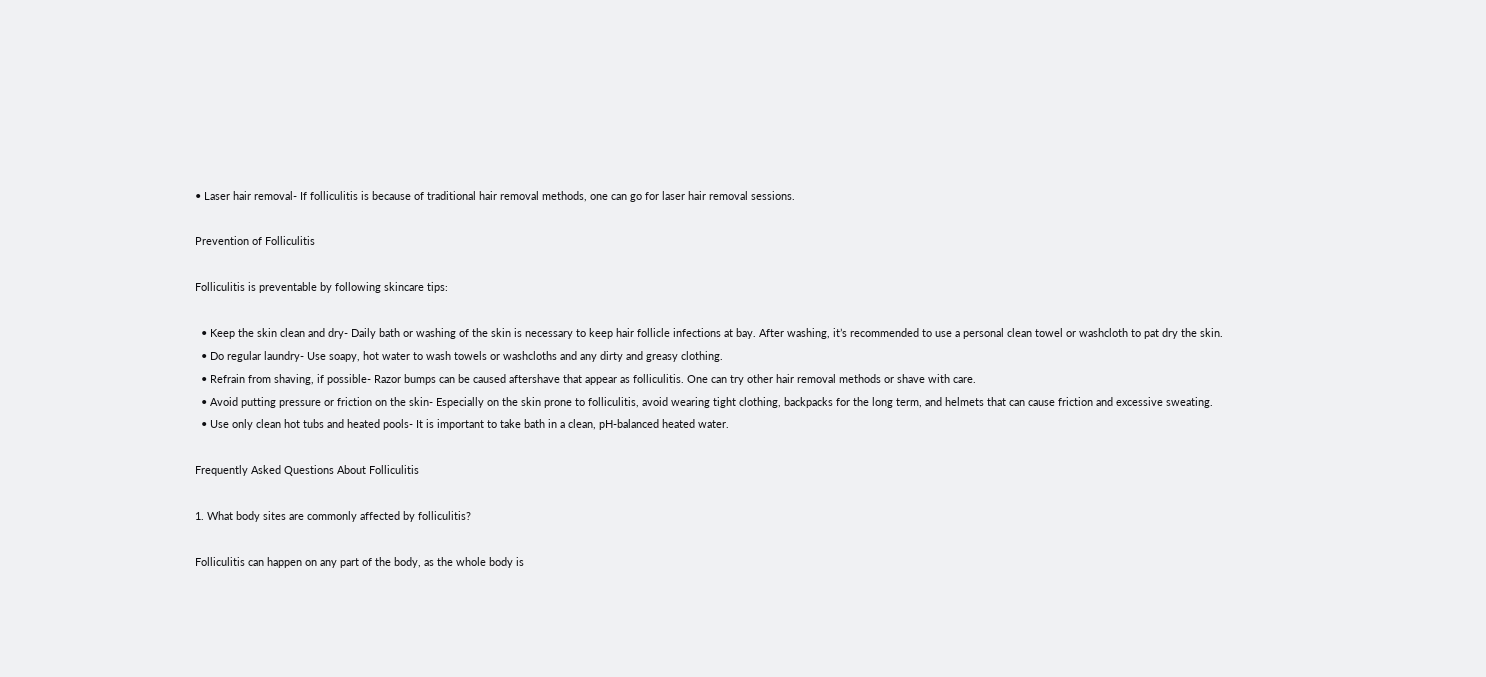• Laser hair removal- If folliculitis is because of traditional hair removal methods, one can go for laser hair removal sessions.

Prevention of Folliculitis

Folliculitis is preventable by following skincare tips:

  • Keep the skin clean and dry- Daily bath or washing of the skin is necessary to keep hair follicle infections at bay. After washing, it’s recommended to use a personal clean towel or washcloth to pat dry the skin.
  • Do regular laundry- Use soapy, hot water to wash towels or washcloths and any dirty and greasy clothing.
  • Refrain from shaving, if possible- Razor bumps can be caused aftershave that appear as folliculitis. One can try other hair removal methods or shave with care.
  • Avoid putting pressure or friction on the skin- Especially on the skin prone to folliculitis, avoid wearing tight clothing, backpacks for the long term, and helmets that can cause friction and excessive sweating.
  • Use only clean hot tubs and heated pools- It is important to take bath in a clean, pH-balanced heated water.

Frequently Asked Questions About Folliculitis

1. What body sites are commonly affected by folliculitis?

Folliculitis can happen on any part of the body, as the whole body is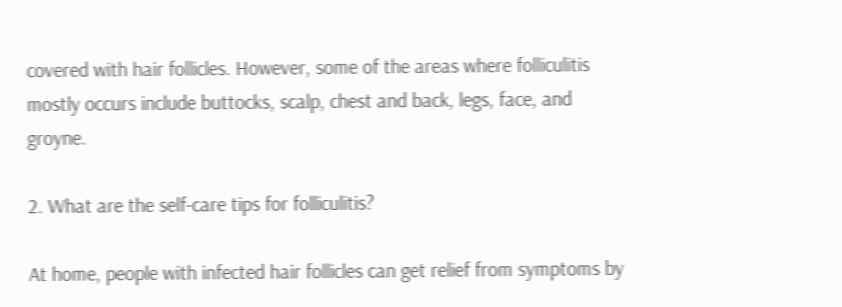covered with hair follicles. However, some of the areas where folliculitis mostly occurs include buttocks, scalp, chest and back, legs, face, and groyne.

2. What are the self-care tips for folliculitis?

At home, people with infected hair follicles can get relief from symptoms by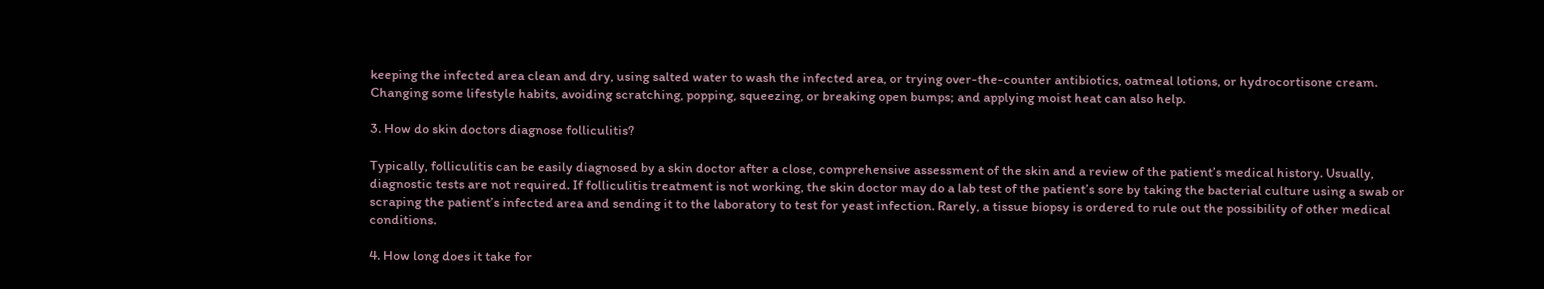keeping the infected area clean and dry, using salted water to wash the infected area, or trying over-the-counter antibiotics, oatmeal lotions, or hydrocortisone cream. Changing some lifestyle habits, avoiding scratching, popping, squeezing, or breaking open bumps; and applying moist heat can also help.

3. How do skin doctors diagnose folliculitis?

Typically, folliculitis can be easily diagnosed by a skin doctor after a close, comprehensive assessment of the skin and a review of the patient’s medical history. Usually, diagnostic tests are not required. If folliculitis treatment is not working, the skin doctor may do a lab test of the patient’s sore by taking the bacterial culture using a swab or scraping the patient’s infected area and sending it to the laboratory to test for yeast infection. Rarely, a tissue biopsy is ordered to rule out the possibility of other medical conditions.

4. How long does it take for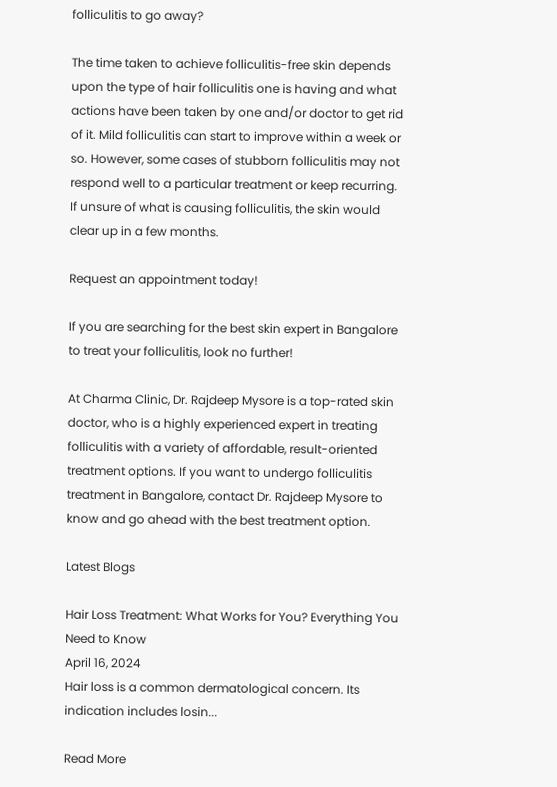folliculitis to go away?

The time taken to achieve folliculitis-free skin depends upon the type of hair folliculitis one is having and what actions have been taken by one and/or doctor to get rid of it. Mild folliculitis can start to improve within a week or so. However, some cases of stubborn folliculitis may not respond well to a particular treatment or keep recurring. If unsure of what is causing folliculitis, the skin would clear up in a few months.

Request an appointment today!

If you are searching for the best skin expert in Bangalore to treat your folliculitis, look no further!

At Charma Clinic, Dr. Rajdeep Mysore is a top-rated skin doctor, who is a highly experienced expert in treating folliculitis with a variety of affordable, result-oriented treatment options. If you want to undergo folliculitis treatment in Bangalore, contact Dr. Rajdeep Mysore to know and go ahead with the best treatment option.

Latest Blogs

Hair Loss Treatment: What Works for You? Everything You Need to Know
April 16, 2024
Hair loss is a common dermatological concern. Its indication includes losin...

Read More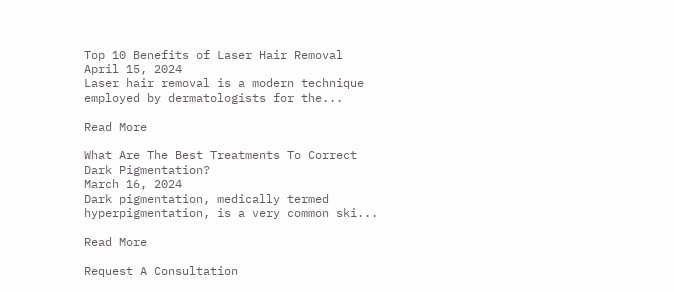Top 10 Benefits of Laser Hair Removal
April 15, 2024
Laser hair removal is a modern technique employed by dermatologists for the...

Read More

What Are The Best Treatments To Correct Dark Pigmentation?
March 16, 2024
Dark pigmentation, medically termed hyperpigmentation, is a very common ski...

Read More

Request A Consultation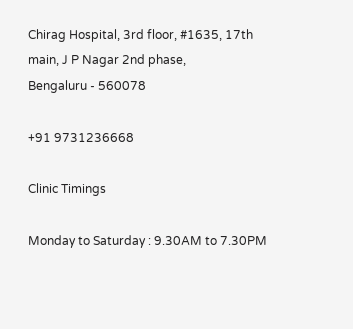Chirag Hospital, 3rd floor, #1635, 17th main, J P Nagar 2nd phase,
Bengaluru - 560078

+91 9731236668

Clinic Timings

Monday to Saturday : 9.30AM to 7.30PM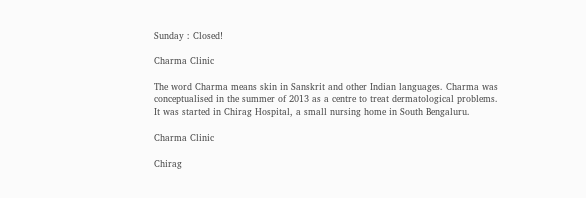Sunday : Closed!

Charma Clinic

The word Charma means skin in Sanskrit and other Indian languages. Charma was conceptualised in the summer of 2013 as a centre to treat dermatological problems. It was started in Chirag Hospital, a small nursing home in South Bengaluru.

Charma Clinic

Chirag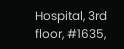Hospital, 3rd floor, #1635,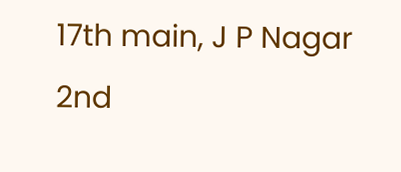17th main, J P Nagar 2nd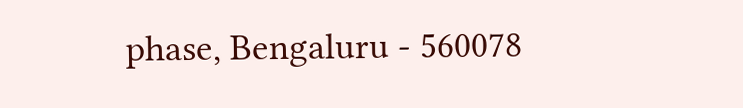phase, Bengaluru - 560078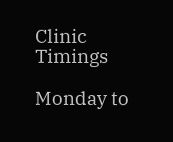Clinic Timings

Monday to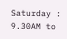Saturday : 9.30AM to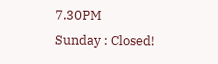7.30PM
Sunday : Closed!